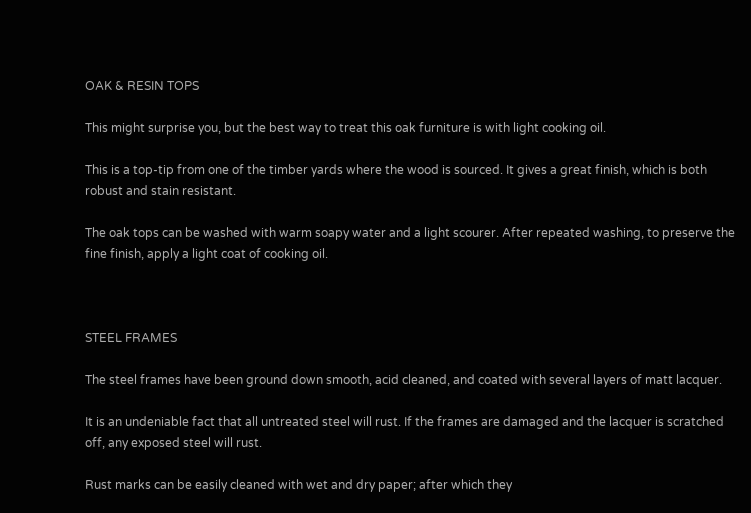OAK & RESIN TOPS

This might surprise you, but the best way to treat this oak furniture is with light cooking oil.

This is a top-tip from one of the timber yards where the wood is sourced. It gives a great finish, which is both robust and stain resistant.

The oak tops can be washed with warm soapy water and a light scourer. After repeated washing, to preserve the fine finish, apply a light coat of cooking oil.



STEEL FRAMES

The steel frames have been ground down smooth, acid cleaned, and coated with several layers of matt lacquer.

It is an undeniable fact that all untreated steel will rust. If the frames are damaged and the lacquer is scratched off, any exposed steel will rust.

Rust marks can be easily cleaned with wet and dry paper; after which they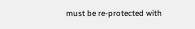must be re-protected with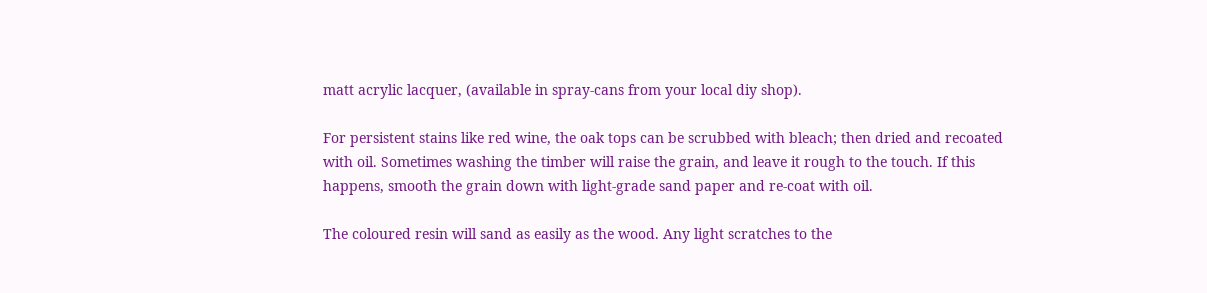matt acrylic lacquer, (available in spray-cans from your local diy shop).

For persistent stains like red wine, the oak tops can be scrubbed with bleach; then dried and recoated with oil. Sometimes washing the timber will raise the grain, and leave it rough to the touch. If this happens, smooth the grain down with light-grade sand paper and re-coat with oil.

The coloured resin will sand as easily as the wood. Any light scratches to the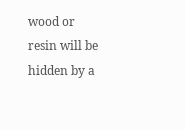wood or resin will be hidden by a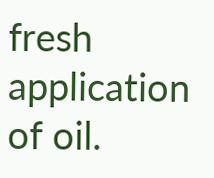fresh application of oil.